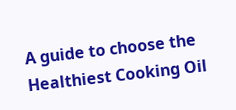A guide to choose the Healthiest Cooking Oil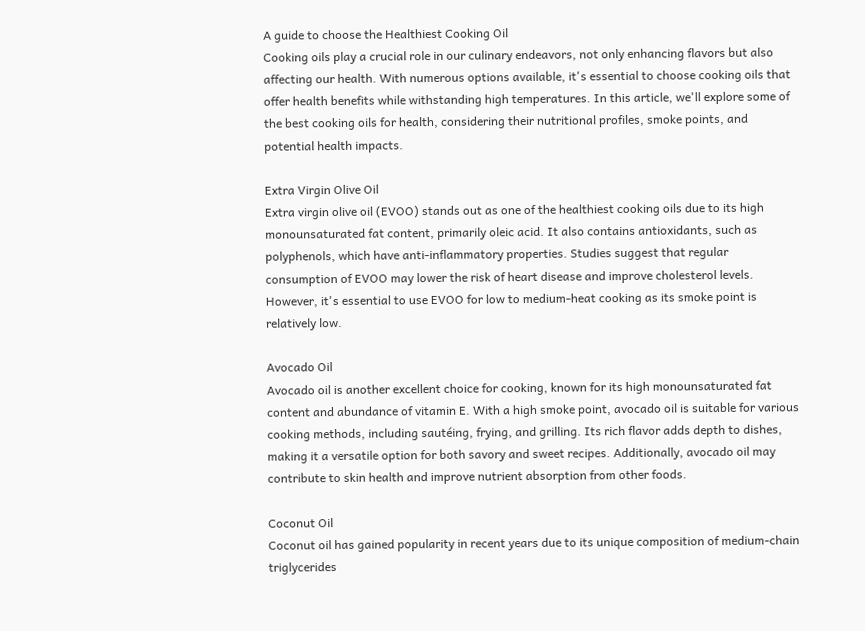A guide to choose the Healthiest Cooking Oil
Cooking oils play a crucial role in our culinary endeavors, not only enhancing flavors but also affecting our health. With numerous options available, it's essential to choose cooking oils that offer health benefits while withstanding high temperatures. In this article, we'll explore some of the best cooking oils for health, considering their nutritional profiles, smoke points, and potential health impacts.

Extra Virgin Olive Oil
Extra virgin olive oil (EVOO) stands out as one of the healthiest cooking oils due to its high monounsaturated fat content, primarily oleic acid. It also contains antioxidants, such as polyphenols, which have anti-inflammatory properties. Studies suggest that regular consumption of EVOO may lower the risk of heart disease and improve cholesterol levels. However, it's essential to use EVOO for low to medium-heat cooking as its smoke point is relatively low.

Avocado Oil
Avocado oil is another excellent choice for cooking, known for its high monounsaturated fat content and abundance of vitamin E. With a high smoke point, avocado oil is suitable for various cooking methods, including sautéing, frying, and grilling. Its rich flavor adds depth to dishes, making it a versatile option for both savory and sweet recipes. Additionally, avocado oil may contribute to skin health and improve nutrient absorption from other foods.

Coconut Oil
Coconut oil has gained popularity in recent years due to its unique composition of medium-chain triglycerides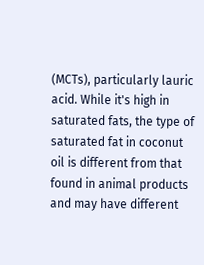(MCTs), particularly lauric acid. While it's high in saturated fats, the type of saturated fat in coconut oil is different from that found in animal products and may have different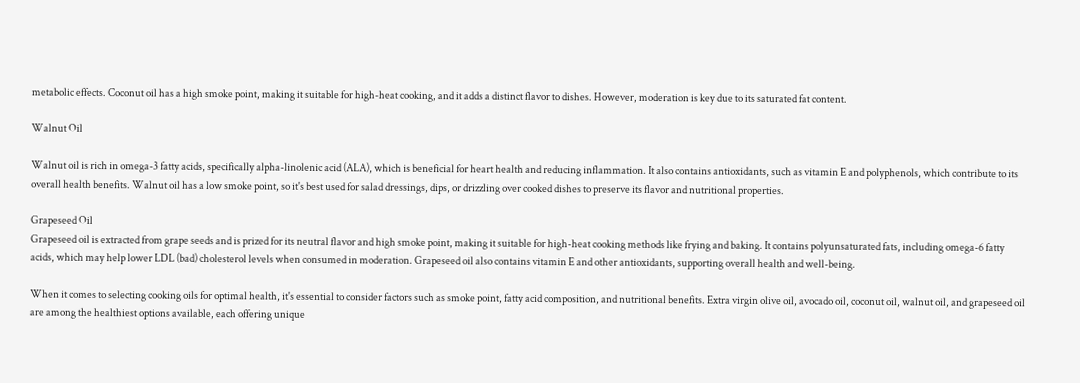metabolic effects. Coconut oil has a high smoke point, making it suitable for high-heat cooking, and it adds a distinct flavor to dishes. However, moderation is key due to its saturated fat content.

Walnut Oil

Walnut oil is rich in omega-3 fatty acids, specifically alpha-linolenic acid (ALA), which is beneficial for heart health and reducing inflammation. It also contains antioxidants, such as vitamin E and polyphenols, which contribute to its overall health benefits. Walnut oil has a low smoke point, so it's best used for salad dressings, dips, or drizzling over cooked dishes to preserve its flavor and nutritional properties.

Grapeseed Oil
Grapeseed oil is extracted from grape seeds and is prized for its neutral flavor and high smoke point, making it suitable for high-heat cooking methods like frying and baking. It contains polyunsaturated fats, including omega-6 fatty acids, which may help lower LDL (bad) cholesterol levels when consumed in moderation. Grapeseed oil also contains vitamin E and other antioxidants, supporting overall health and well-being.

When it comes to selecting cooking oils for optimal health, it's essential to consider factors such as smoke point, fatty acid composition, and nutritional benefits. Extra virgin olive oil, avocado oil, coconut oil, walnut oil, and grapeseed oil are among the healthiest options available, each offering unique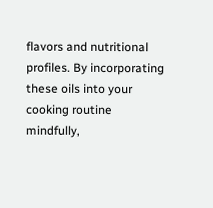flavors and nutritional profiles. By incorporating these oils into your cooking routine mindfully,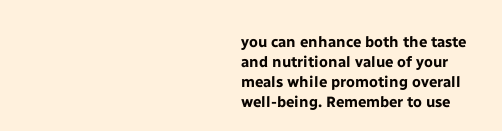you can enhance both the taste and nutritional value of your meals while promoting overall well-being. Remember to use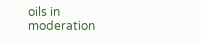oils in moderation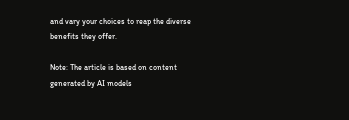and vary your choices to reap the diverse benefits they offer.

Note: The article is based on content generated by AI models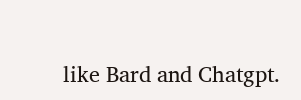like Bard and Chatgpt.